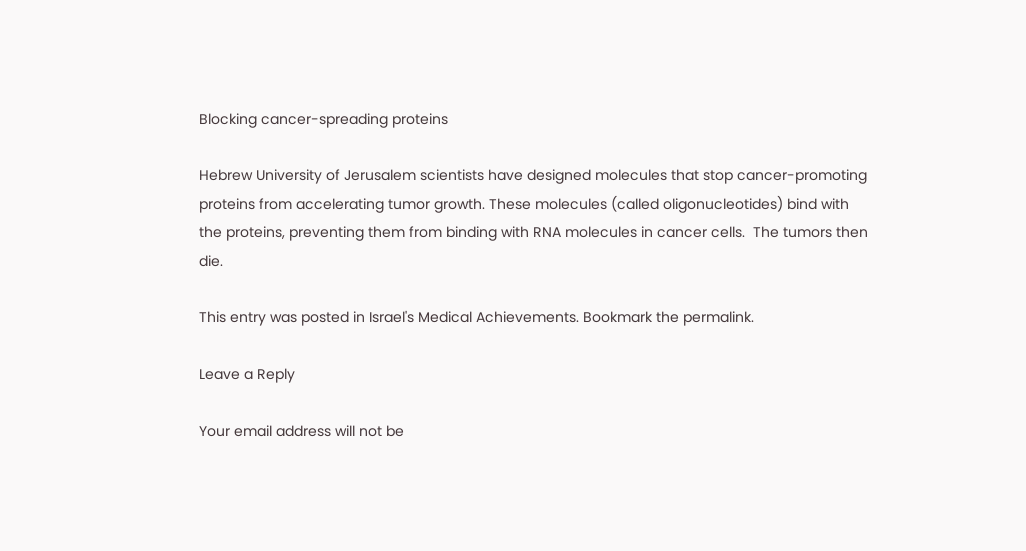Blocking cancer-spreading proteins

Hebrew University of Jerusalem scientists have designed molecules that stop cancer-promoting proteins from accelerating tumor growth. These molecules (called oligonucleotides) bind with the proteins, preventing them from binding with RNA molecules in cancer cells.  The tumors then die.

This entry was posted in Israel's Medical Achievements. Bookmark the permalink.

Leave a Reply

Your email address will not be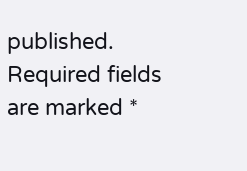published. Required fields are marked *